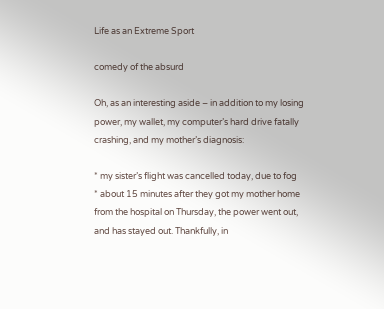Life as an Extreme Sport

comedy of the absurd

Oh, as an interesting aside – in addition to my losing power, my wallet, my computer’s hard drive fatally crashing, and my mother’s diagnosis:

* my sister’s flight was cancelled today, due to fog
* about 15 minutes after they got my mother home from the hospital on Thursday, the power went out, and has stayed out. Thankfully, in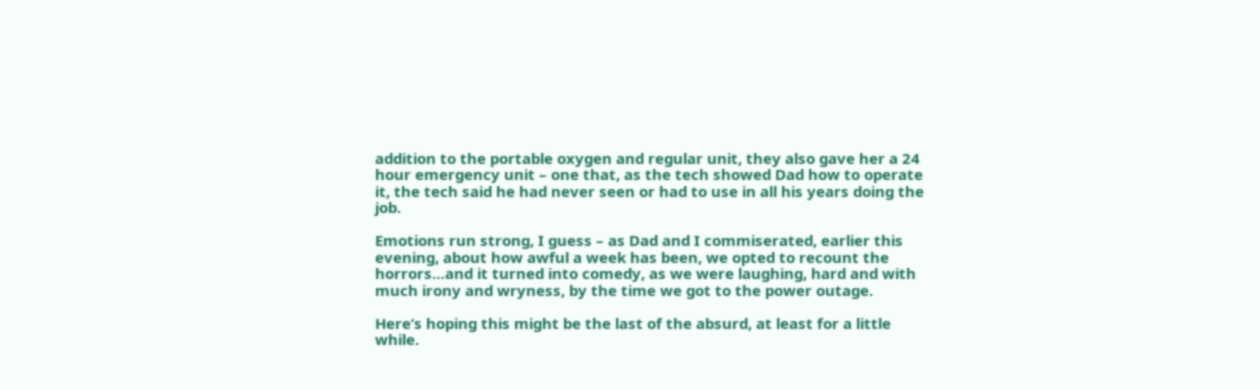addition to the portable oxygen and regular unit, they also gave her a 24 hour emergency unit – one that, as the tech showed Dad how to operate it, the tech said he had never seen or had to use in all his years doing the job.

Emotions run strong, I guess – as Dad and I commiserated, earlier this evening, about how awful a week has been, we opted to recount the horrors…and it turned into comedy, as we were laughing, hard and with much irony and wryness, by the time we got to the power outage.

Here’s hoping this might be the last of the absurd, at least for a little while.